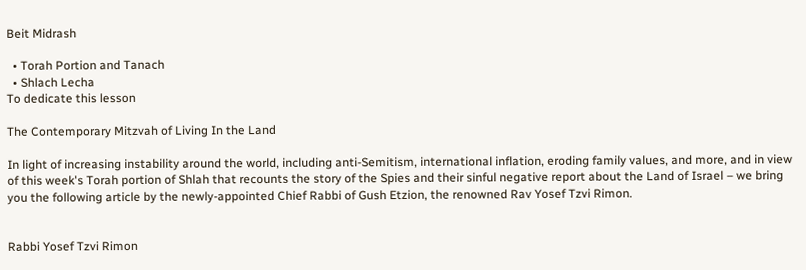Beit Midrash

  • Torah Portion and Tanach
  • Shlach Lecha
To dedicate this lesson

The Contemporary Mitzvah of Living In the Land

In light of increasing instability around the world, including anti-Semitism, international inflation, eroding family values, and more, and in view of this week's Torah portion of Shlah that recounts the story of the Spies and their sinful negative report about the Land of Israel – we bring you the following article by the newly-appointed Chief Rabbi of Gush Etzion, the renowned Rav Yosef Tzvi Rimon.


Rabbi Yosef Tzvi Rimon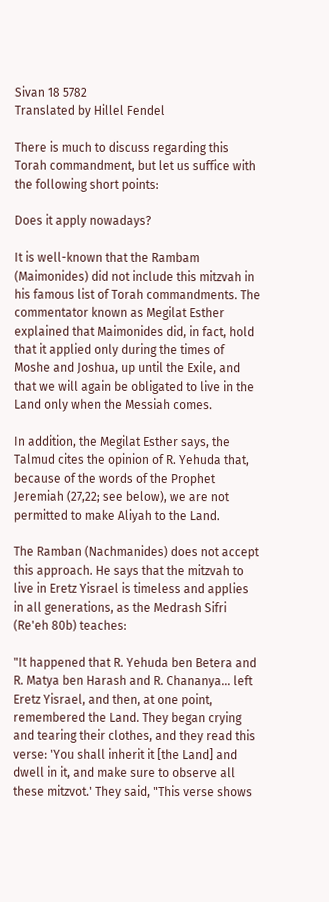Sivan 18 5782
Translated by Hillel Fendel

There is much to discuss regarding this Torah commandment, but let us suffice with the following short points:

Does it apply nowadays?

It is well-known that the Rambam (Maimonides) did not include this mitzvah in his famous list of Torah commandments. The commentator known as Megilat Esther explained that Maimonides did, in fact, hold that it applied only during the times of Moshe and Joshua, up until the Exile, and that we will again be obligated to live in the Land only when the Messiah comes.

In addition, the Megilat Esther says, the Talmud cites the opinion of R. Yehuda that, because of the words of the Prophet Jeremiah (27,22; see below), we are not permitted to make Aliyah to the Land.

The Ramban (Nachmanides) does not accept this approach. He says that the mitzvah to live in Eretz Yisrael is timeless and applies in all generations, as the Medrash Sifri (Re'eh 80b) teaches:

"It happened that R. Yehuda ben Betera and R. Matya ben Harash and R. Chananya… left Eretz Yisrael, and then, at one point, remembered the Land. They began crying and tearing their clothes, and they read this verse: 'You shall inherit it [the Land] and dwell in it, and make sure to observe all these mitzvot.' They said, "This verse shows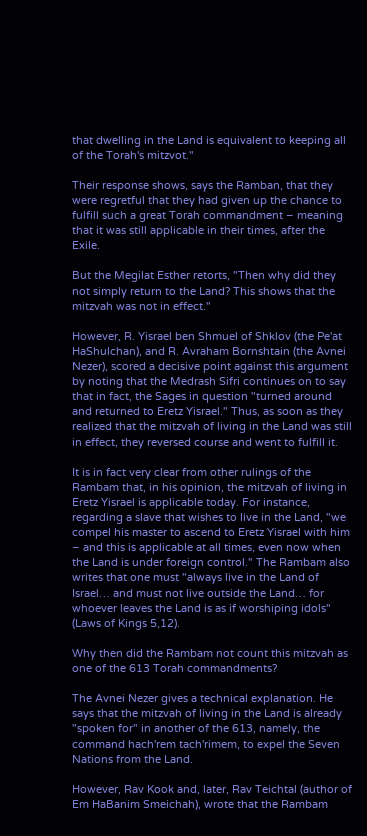that dwelling in the Land is equivalent to keeping all of the Torah's mitzvot."

Their response shows, says the Ramban, that they were regretful that they had given up the chance to fulfill such a great Torah commandment – meaning that it was still applicable in their times, after the Exile.

But the Megilat Esther retorts, "Then why did they not simply return to the Land? This shows that the mitzvah was not in effect."

However, R. Yisrael ben Shmuel of Shklov (the Pe'at HaShulchan), and R. Avraham Bornshtain (the Avnei Nezer), scored a decisive point against this argument by noting that the Medrash Sifri continues on to say that in fact, the Sages in question "turned around and returned to Eretz Yisrael." Thus, as soon as they realized that the mitzvah of living in the Land was still in effect, they reversed course and went to fulfill it.

It is in fact very clear from other rulings of the Rambam that, in his opinion, the mitzvah of living in Eretz Yisrael is applicable today. For instance, regarding a slave that wishes to live in the Land, "we compel his master to ascend to Eretz Yisrael with him – and this is applicable at all times, even now when the Land is under foreign control." The Rambam also writes that one must "always live in the Land of Israel… and must not live outside the Land… for whoever leaves the Land is as if worshiping idols" (Laws of Kings 5,12).

Why then did the Rambam not count this mitzvah as one of the 613 Torah commandments?

The Avnei Nezer gives a technical explanation. He says that the mitzvah of living in the Land is already "spoken for" in another of the 613, namely, the command hach'rem tach'rimem, to expel the Seven Nations from the Land.

However, Rav Kook and, later, Rav Teichtal (author of Em HaBanim Smeichah), wrote that the Rambam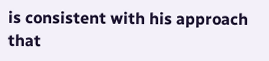is consistent with his approach that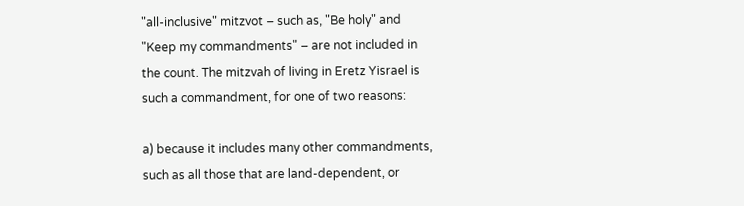"all-inclusive" mitzvot – such as, "Be holy" and "Keep my commandments" – are not included in the count. The mitzvah of living in Eretz Yisrael is such a commandment, for one of two reasons:

a) because it includes many other commandments, such as all those that are land-dependent, or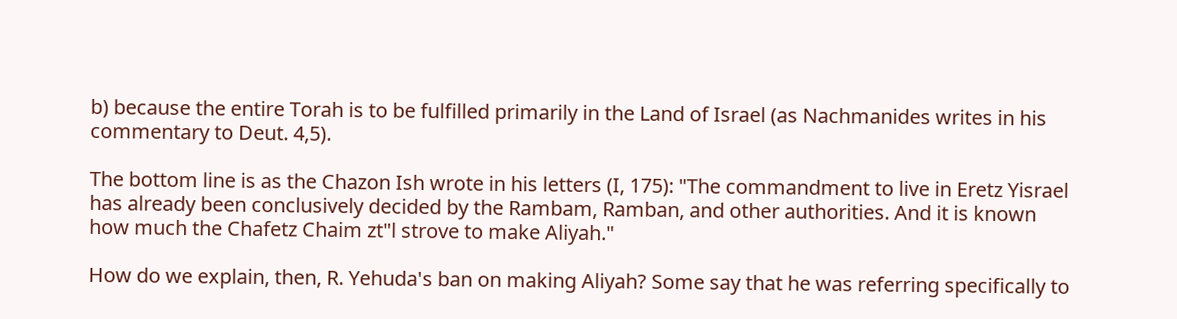b) because the entire Torah is to be fulfilled primarily in the Land of Israel (as Nachmanides writes in his commentary to Deut. 4,5).

The bottom line is as the Chazon Ish wrote in his letters (I, 175): "The commandment to live in Eretz Yisrael has already been conclusively decided by the Rambam, Ramban, and other authorities. And it is known how much the Chafetz Chaim zt"l strove to make Aliyah."

How do we explain, then, R. Yehuda's ban on making Aliyah? Some say that he was referring specifically to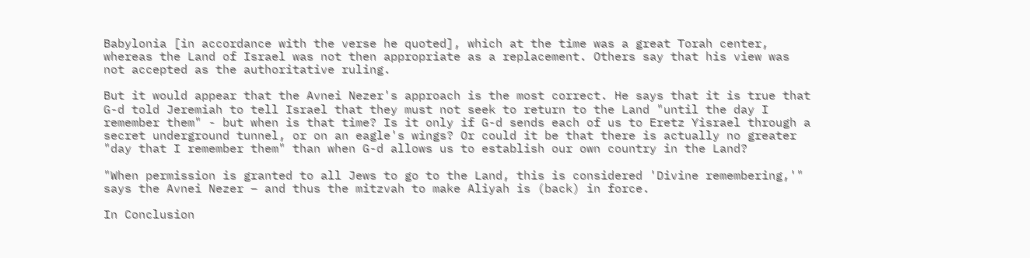Babylonia [in accordance with the verse he quoted], which at the time was a great Torah center, whereas the Land of Israel was not then appropriate as a replacement. Others say that his view was not accepted as the authoritative ruling.

But it would appear that the Avnei Nezer's approach is the most correct. He says that it is true that G-d told Jeremiah to tell Israel that they must not seek to return to the Land "until the day I remember them" - but when is that time? Is it only if G-d sends each of us to Eretz Yisrael through a secret underground tunnel, or on an eagle's wings? Or could it be that there is actually no greater "day that I remember them" than when G-d allows us to establish our own country in the Land?

"When permission is granted to all Jews to go to the Land, this is considered 'Divine remembering,'" says the Avnei Nezer – and thus the mitzvah to make Aliyah is (back) in force.

In Conclusion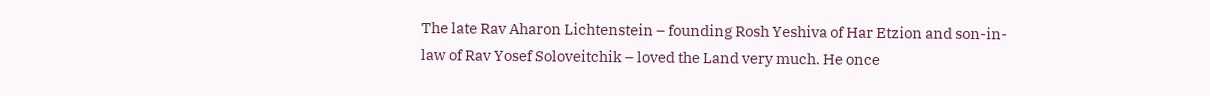The late Rav Aharon Lichtenstein – founding Rosh Yeshiva of Har Etzion and son-in-law of Rav Yosef Soloveitchik – loved the Land very much. He once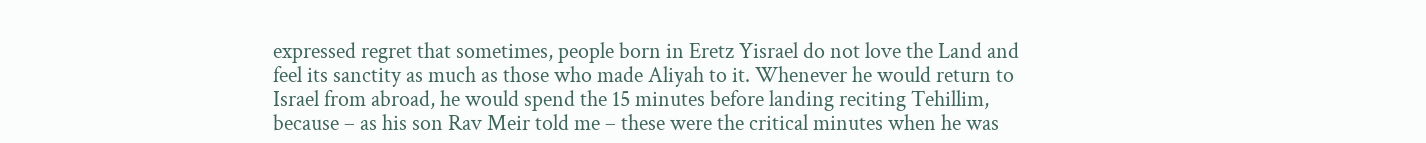expressed regret that sometimes, people born in Eretz Yisrael do not love the Land and feel its sanctity as much as those who made Aliyah to it. Whenever he would return to Israel from abroad, he would spend the 15 minutes before landing reciting Tehillim, because – as his son Rav Meir told me – these were the critical minutes when he was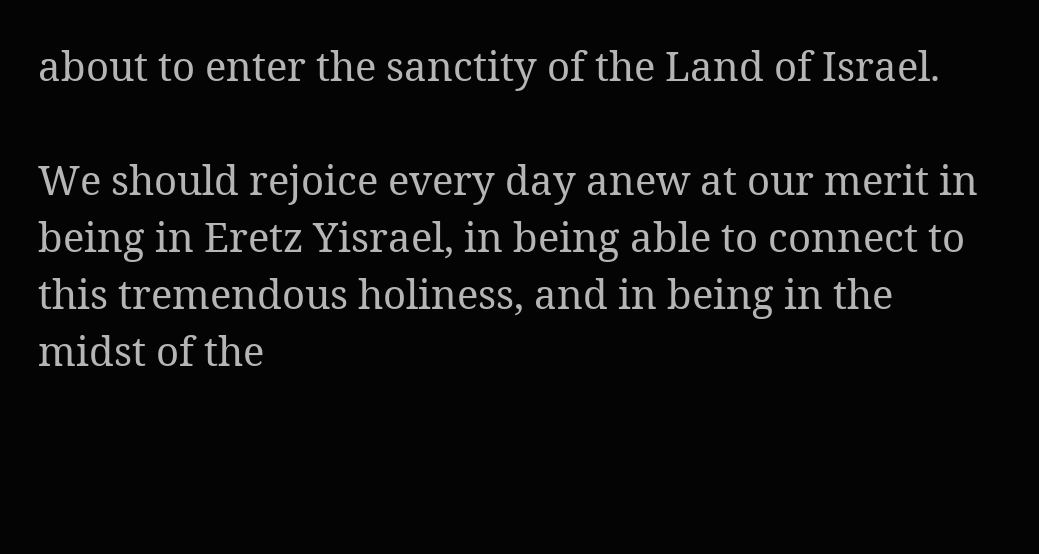about to enter the sanctity of the Land of Israel.

We should rejoice every day anew at our merit in being in Eretz Yisrael, in being able to connect to this tremendous holiness, and in being in the midst of the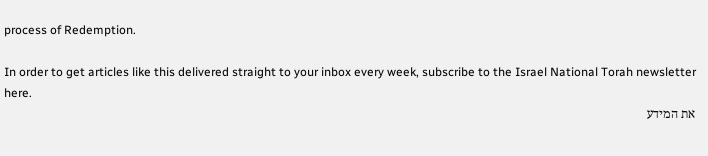process of Redemption.

In order to get articles like this delivered straight to your inbox every week, subscribe to the Israel National Torah newsletter here.
את המידע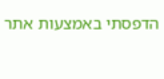הדפסתי באמצעות אתר